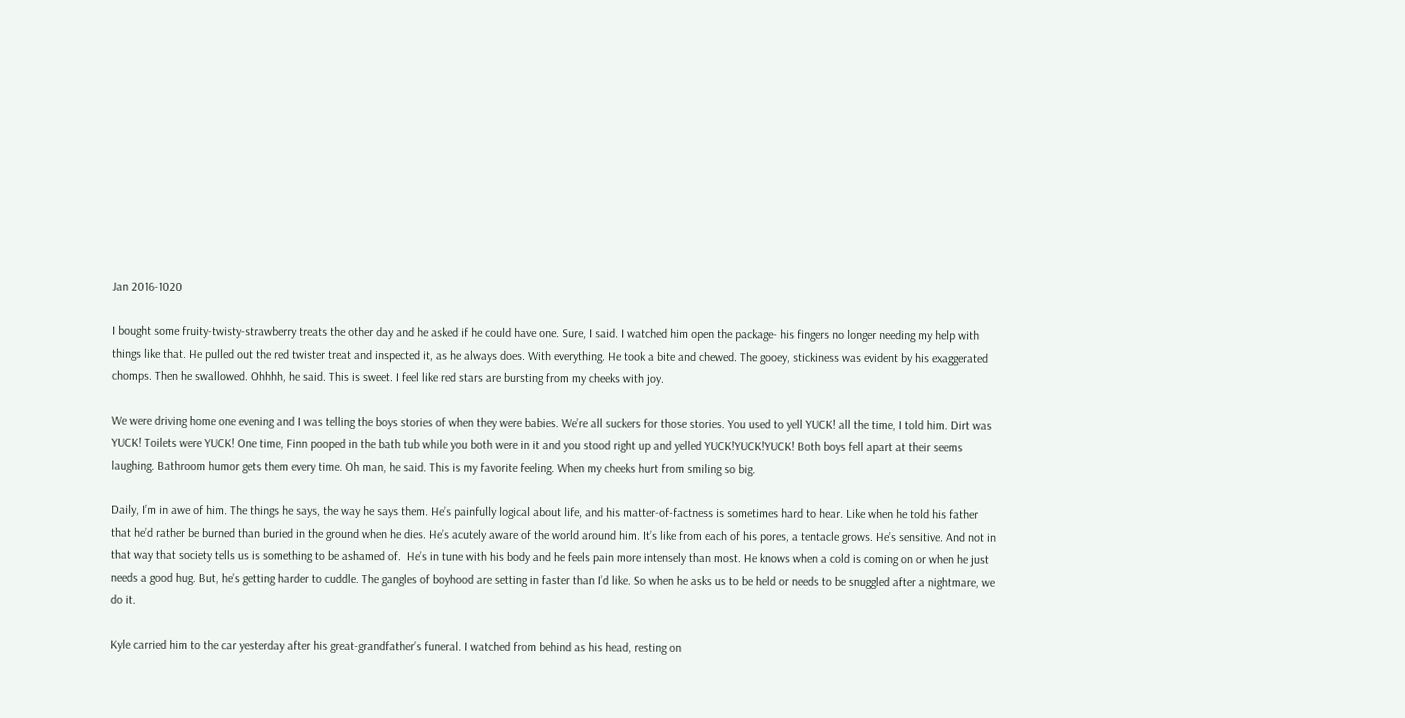Jan 2016-1020

I bought some fruity-twisty-strawberry treats the other day and he asked if he could have one. Sure, I said. I watched him open the package- his fingers no longer needing my help with things like that. He pulled out the red twister treat and inspected it, as he always does. With everything. He took a bite and chewed. The gooey, stickiness was evident by his exaggerated chomps. Then he swallowed. Ohhhh, he said. This is sweet. I feel like red stars are bursting from my cheeks with joy.

We were driving home one evening and I was telling the boys stories of when they were babies. We’re all suckers for those stories. You used to yell YUCK! all the time, I told him. Dirt was YUCK! Toilets were YUCK! One time, Finn pooped in the bath tub while you both were in it and you stood right up and yelled YUCK!YUCK!YUCK! Both boys fell apart at their seems laughing. Bathroom humor gets them every time. Oh man, he said. This is my favorite feeling. When my cheeks hurt from smiling so big.

Daily, I’m in awe of him. The things he says, the way he says them. He’s painfully logical about life, and his matter-of-factness is sometimes hard to hear. Like when he told his father that he’d rather be burned than buried in the ground when he dies. He’s acutely aware of the world around him. It’s like from each of his pores, a tentacle grows. He’s sensitive. And not in that way that society tells us is something to be ashamed of.  He’s in tune with his body and he feels pain more intensely than most. He knows when a cold is coming on or when he just needs a good hug. But, he’s getting harder to cuddle. The gangles of boyhood are setting in faster than I’d like. So when he asks us to be held or needs to be snuggled after a nightmare, we do it.

Kyle carried him to the car yesterday after his great-grandfather’s funeral. I watched from behind as his head, resting on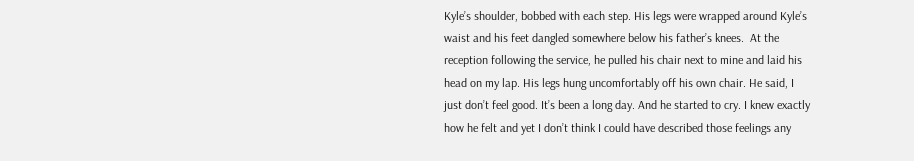Kyle’s shoulder, bobbed with each step. His legs were wrapped around Kyle’s waist and his feet dangled somewhere below his father’s knees.  At the reception following the service, he pulled his chair next to mine and laid his head on my lap. His legs hung uncomfortably off his own chair. He said, I just don’t feel good. It’s been a long day. And he started to cry. I knew exactly how he felt and yet I don’t think I could have described those feelings any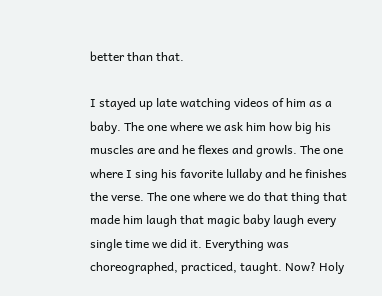better than that.

I stayed up late watching videos of him as a baby. The one where we ask him how big his muscles are and he flexes and growls. The one where I sing his favorite lullaby and he finishes the verse. The one where we do that thing that made him laugh that magic baby laugh every single time we did it. Everything was choreographed, practiced, taught. Now? Holy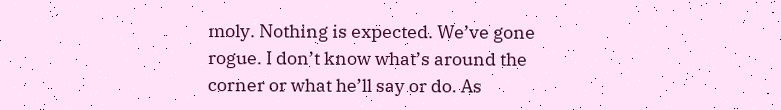moly. Nothing is expected. We’ve gone rogue. I don’t know what’s around the corner or what he’ll say or do. As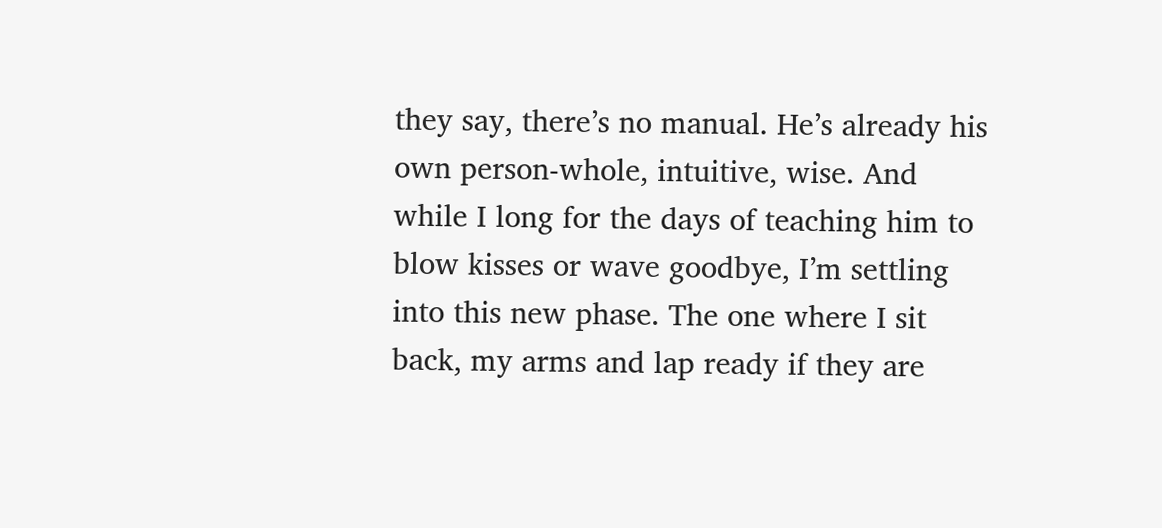they say, there’s no manual. He’s already his own person-whole, intuitive, wise. And while I long for the days of teaching him to blow kisses or wave goodbye, I’m settling into this new phase. The one where I sit back, my arms and lap ready if they are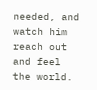needed, and watch him reach out and feel the world.